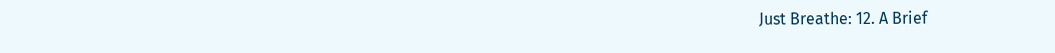Just Breathe: 12. A Brief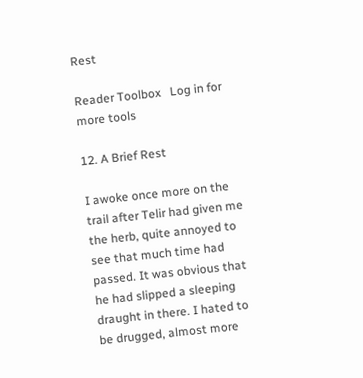Rest

Reader Toolbox   Log in for more tools

12. A Brief Rest

I awoke once more on the trail after Telir had given me the herb, quite annoyed to see that much time had passed. It was obvious that he had slipped a sleeping draught in there. I hated to be drugged, almost more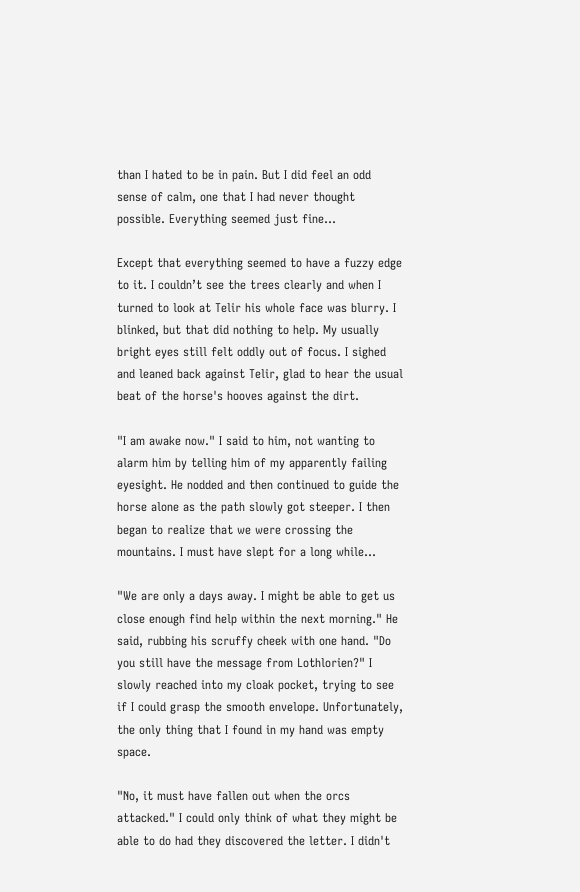than I hated to be in pain. But I did feel an odd sense of calm, one that I had never thought possible. Everything seemed just fine…

Except that everything seemed to have a fuzzy edge to it. I couldn’t see the trees clearly and when I turned to look at Telir his whole face was blurry. I blinked, but that did nothing to help. My usually bright eyes still felt oddly out of focus. I sighed and leaned back against Telir, glad to hear the usual beat of the horse's hooves against the dirt.

"I am awake now." I said to him, not wanting to alarm him by telling him of my apparently failing eyesight. He nodded and then continued to guide the horse alone as the path slowly got steeper. I then began to realize that we were crossing the mountains. I must have slept for a long while…

"We are only a days away. I might be able to get us close enough find help within the next morning." He said, rubbing his scruffy cheek with one hand. "Do you still have the message from Lothlorien?" I slowly reached into my cloak pocket, trying to see if I could grasp the smooth envelope. Unfortunately, the only thing that I found in my hand was empty space.

"No, it must have fallen out when the orcs attacked." I could only think of what they might be able to do had they discovered the letter. I didn't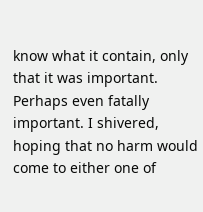know what it contain, only that it was important. Perhaps even fatally important. I shivered, hoping that no harm would come to either one of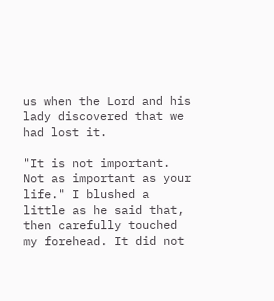us when the Lord and his lady discovered that we had lost it.

"It is not important. Not as important as your life." I blushed a little as he said that, then carefully touched my forehead. It did not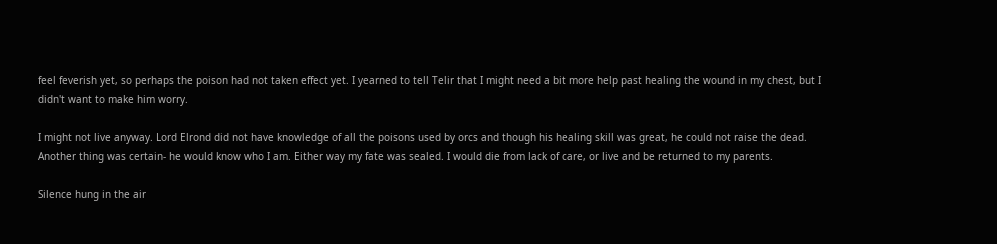feel feverish yet, so perhaps the poison had not taken effect yet. I yearned to tell Telir that I might need a bit more help past healing the wound in my chest, but I didn't want to make him worry.

I might not live anyway. Lord Elrond did not have knowledge of all the poisons used by orcs and though his healing skill was great, he could not raise the dead. Another thing was certain- he would know who I am. Either way my fate was sealed. I would die from lack of care, or live and be returned to my parents.

Silence hung in the air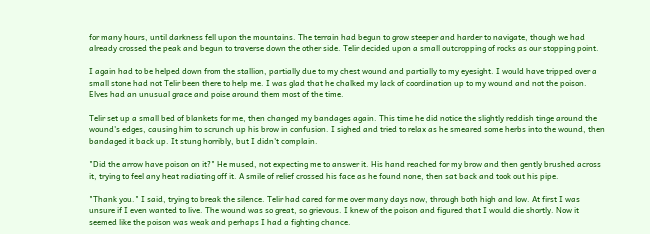for many hours, until darkness fell upon the mountains. The terrain had begun to grow steeper and harder to navigate, though we had already crossed the peak and begun to traverse down the other side. Telir decided upon a small outcropping of rocks as our stopping point.

I again had to be helped down from the stallion, partially due to my chest wound and partially to my eyesight. I would have tripped over a small stone had not Telir been there to help me. I was glad that he chalked my lack of coordination up to my wound and not the poison. Elves had an unusual grace and poise around them most of the time.

Telir set up a small bed of blankets for me, then changed my bandages again. This time he did notice the slightly reddish tinge around the wound's edges, causing him to scrunch up his brow in confusion. I sighed and tried to relax as he smeared some herbs into the wound, then bandaged it back up. It stung horribly, but I didn't complain.

"Did the arrow have poison on it?" He mused, not expecting me to answer it. His hand reached for my brow and then gently brushed across it, trying to feel any heat radiating off it. A smile of relief crossed his face as he found none, then sat back and took out his pipe.

"Thank you." I said, trying to break the silence. Telir had cared for me over many days now, through both high and low. At first I was unsure if I even wanted to live. The wound was so great, so grievous. I knew of the poison and figured that I would die shortly. Now it seemed like the poison was weak and perhaps I had a fighting chance.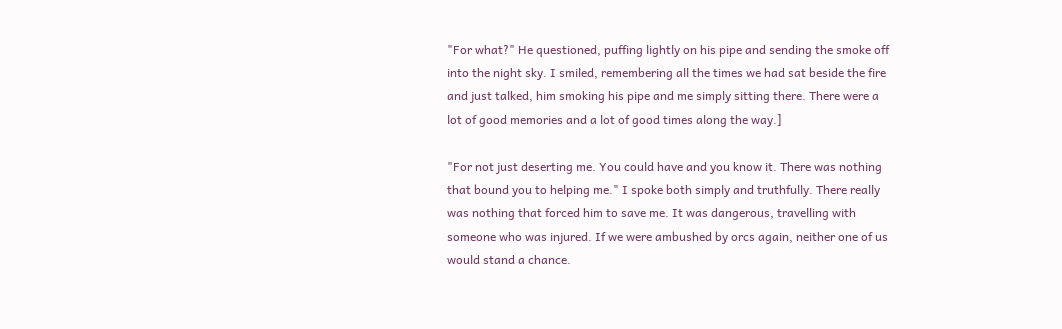"For what?" He questioned, puffing lightly on his pipe and sending the smoke off into the night sky. I smiled, remembering all the times we had sat beside the fire and just talked, him smoking his pipe and me simply sitting there. There were a lot of good memories and a lot of good times along the way.]

"For not just deserting me. You could have and you know it. There was nothing that bound you to helping me." I spoke both simply and truthfully. There really was nothing that forced him to save me. It was dangerous, travelling with someone who was injured. If we were ambushed by orcs again, neither one of us would stand a chance.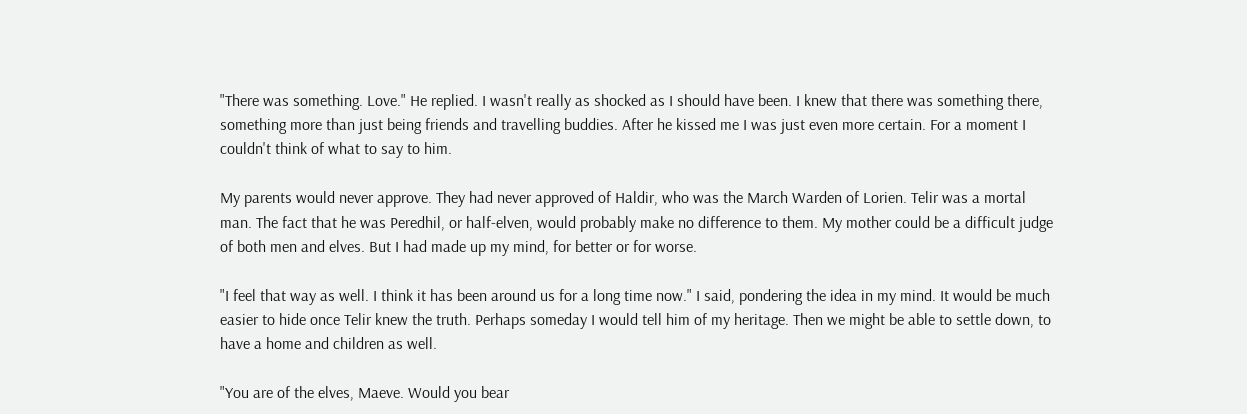"There was something. Love." He replied. I wasn't really as shocked as I should have been. I knew that there was something there, something more than just being friends and travelling buddies. After he kissed me I was just even more certain. For a moment I couldn't think of what to say to him.

My parents would never approve. They had never approved of Haldir, who was the March Warden of Lorien. Telir was a mortal man. The fact that he was Peredhil, or half-elven, would probably make no difference to them. My mother could be a difficult judge of both men and elves. But I had made up my mind, for better or for worse.

"I feel that way as well. I think it has been around us for a long time now." I said, pondering the idea in my mind. It would be much easier to hide once Telir knew the truth. Perhaps someday I would tell him of my heritage. Then we might be able to settle down, to have a home and children as well.

"You are of the elves, Maeve. Would you bear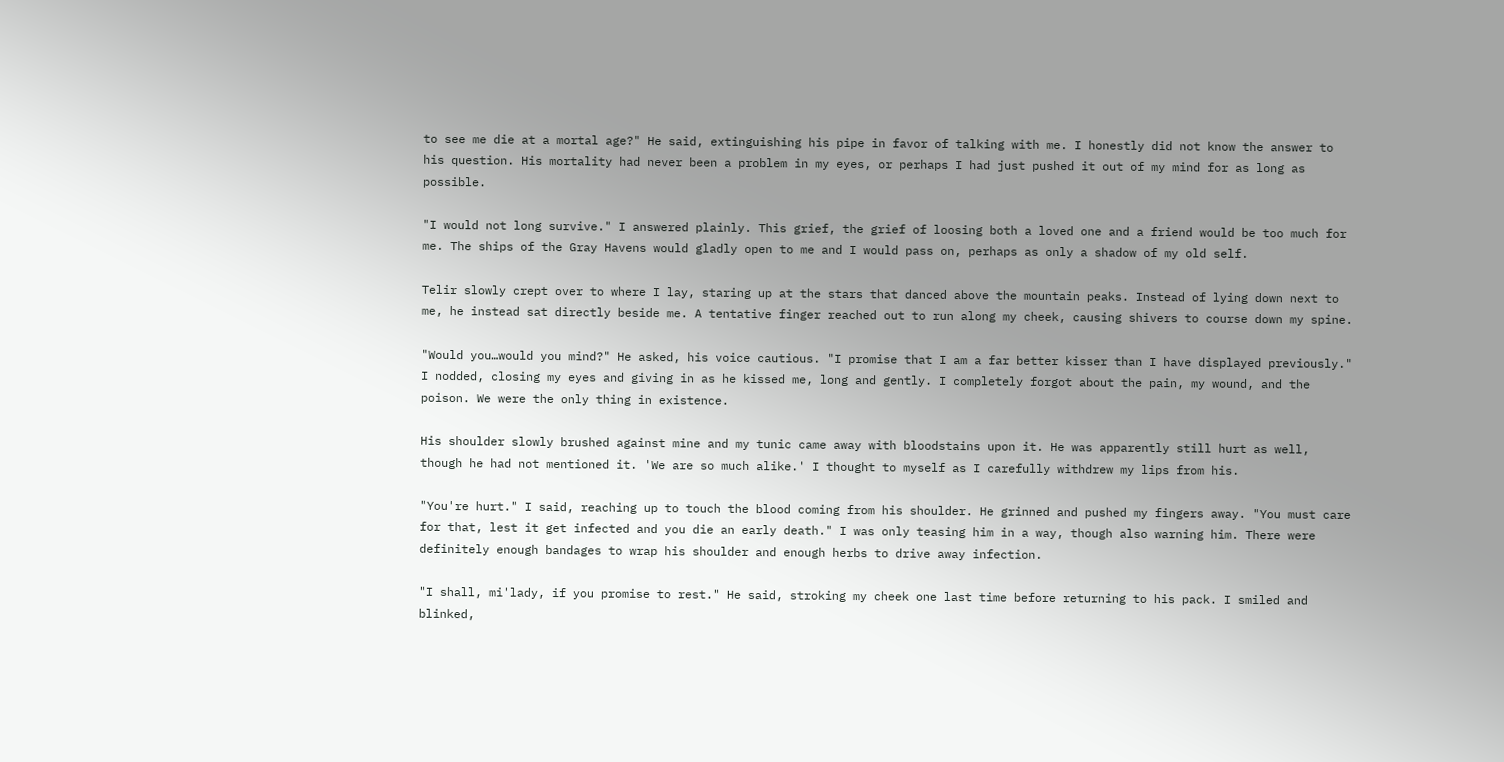to see me die at a mortal age?" He said, extinguishing his pipe in favor of talking with me. I honestly did not know the answer to his question. His mortality had never been a problem in my eyes, or perhaps I had just pushed it out of my mind for as long as possible.

"I would not long survive." I answered plainly. This grief, the grief of loosing both a loved one and a friend would be too much for me. The ships of the Gray Havens would gladly open to me and I would pass on, perhaps as only a shadow of my old self.

Telir slowly crept over to where I lay, staring up at the stars that danced above the mountain peaks. Instead of lying down next to me, he instead sat directly beside me. A tentative finger reached out to run along my cheek, causing shivers to course down my spine.

"Would you…would you mind?" He asked, his voice cautious. "I promise that I am a far better kisser than I have displayed previously." I nodded, closing my eyes and giving in as he kissed me, long and gently. I completely forgot about the pain, my wound, and the poison. We were the only thing in existence.

His shoulder slowly brushed against mine and my tunic came away with bloodstains upon it. He was apparently still hurt as well, though he had not mentioned it. 'We are so much alike.' I thought to myself as I carefully withdrew my lips from his.

"You're hurt." I said, reaching up to touch the blood coming from his shoulder. He grinned and pushed my fingers away. "You must care for that, lest it get infected and you die an early death." I was only teasing him in a way, though also warning him. There were definitely enough bandages to wrap his shoulder and enough herbs to drive away infection.

"I shall, mi'lady, if you promise to rest." He said, stroking my cheek one last time before returning to his pack. I smiled and blinked,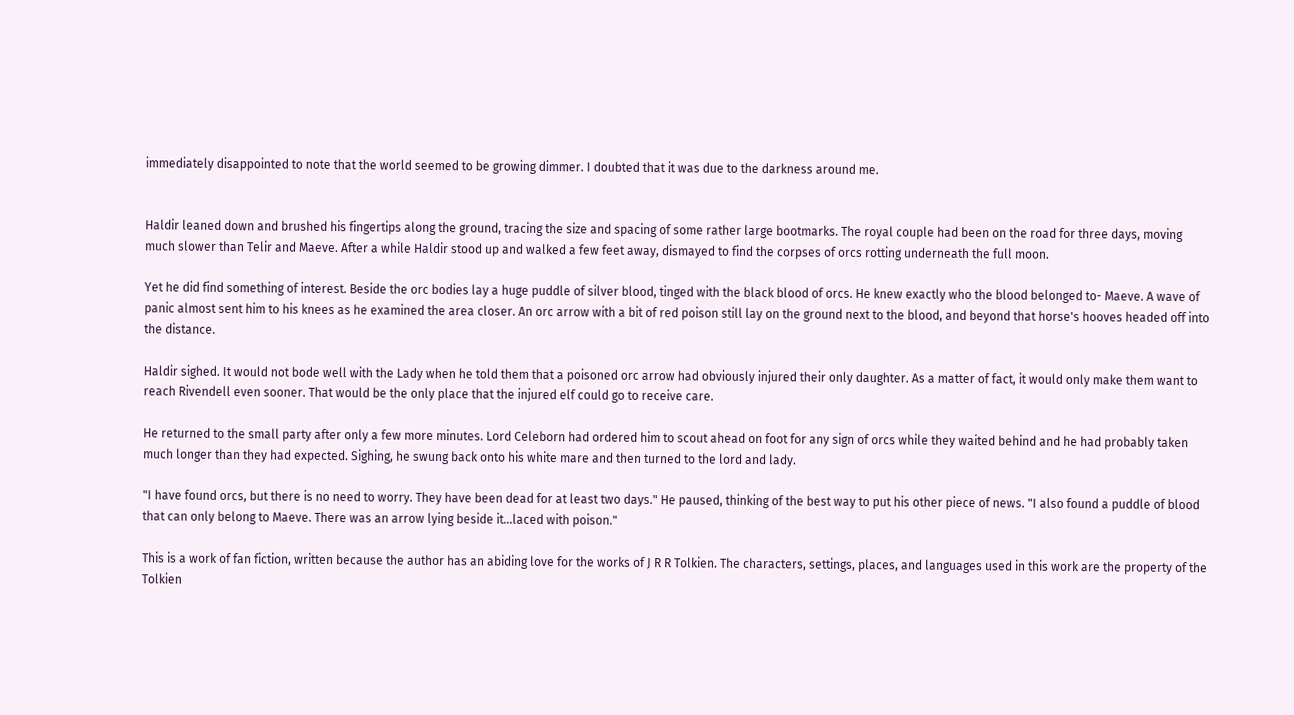immediately disappointed to note that the world seemed to be growing dimmer. I doubted that it was due to the darkness around me.


Haldir leaned down and brushed his fingertips along the ground, tracing the size and spacing of some rather large bootmarks. The royal couple had been on the road for three days, moving much slower than Telir and Maeve. After a while Haldir stood up and walked a few feet away, dismayed to find the corpses of orcs rotting underneath the full moon.

Yet he did find something of interest. Beside the orc bodies lay a huge puddle of silver blood, tinged with the black blood of orcs. He knew exactly who the blood belonged to- Maeve. A wave of panic almost sent him to his knees as he examined the area closer. An orc arrow with a bit of red poison still lay on the ground next to the blood, and beyond that horse's hooves headed off into the distance.

Haldir sighed. It would not bode well with the Lady when he told them that a poisoned orc arrow had obviously injured their only daughter. As a matter of fact, it would only make them want to reach Rivendell even sooner. That would be the only place that the injured elf could go to receive care.

He returned to the small party after only a few more minutes. Lord Celeborn had ordered him to scout ahead on foot for any sign of orcs while they waited behind and he had probably taken much longer than they had expected. Sighing, he swung back onto his white mare and then turned to the lord and lady.

"I have found orcs, but there is no need to worry. They have been dead for at least two days." He paused, thinking of the best way to put his other piece of news. "I also found a puddle of blood that can only belong to Maeve. There was an arrow lying beside it…laced with poison."

This is a work of fan fiction, written because the author has an abiding love for the works of J R R Tolkien. The characters, settings, places, and languages used in this work are the property of the Tolkien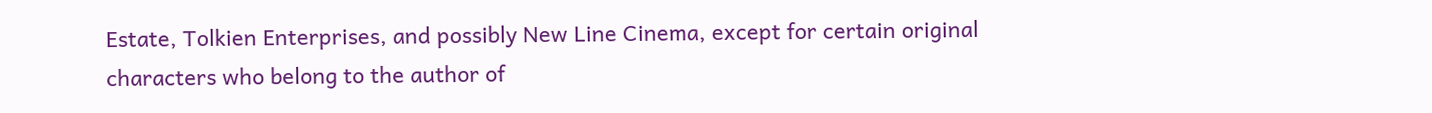Estate, Tolkien Enterprises, and possibly New Line Cinema, except for certain original characters who belong to the author of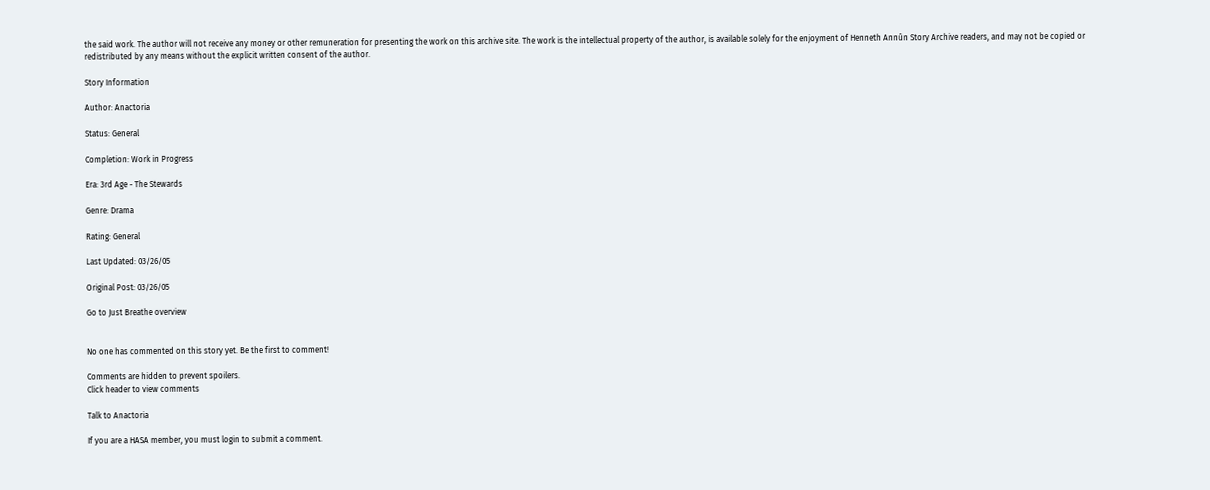the said work. The author will not receive any money or other remuneration for presenting the work on this archive site. The work is the intellectual property of the author, is available solely for the enjoyment of Henneth Annûn Story Archive readers, and may not be copied or redistributed by any means without the explicit written consent of the author.

Story Information

Author: Anactoria

Status: General

Completion: Work in Progress

Era: 3rd Age - The Stewards

Genre: Drama

Rating: General

Last Updated: 03/26/05

Original Post: 03/26/05

Go to Just Breathe overview


No one has commented on this story yet. Be the first to comment!

Comments are hidden to prevent spoilers.
Click header to view comments

Talk to Anactoria

If you are a HASA member, you must login to submit a comment.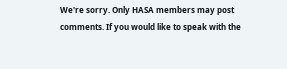We're sorry. Only HASA members may post comments. If you would like to speak with the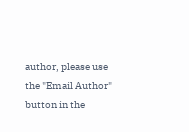author, please use the "Email Author" button in the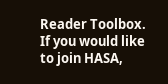Reader Toolbox. If you would like to join HASA,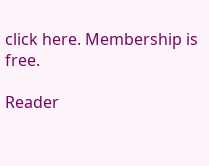click here. Membership is free.

Reader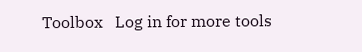Toolbox   Log in for more tools